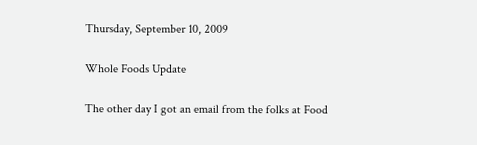Thursday, September 10, 2009

Whole Foods Update

The other day I got an email from the folks at Food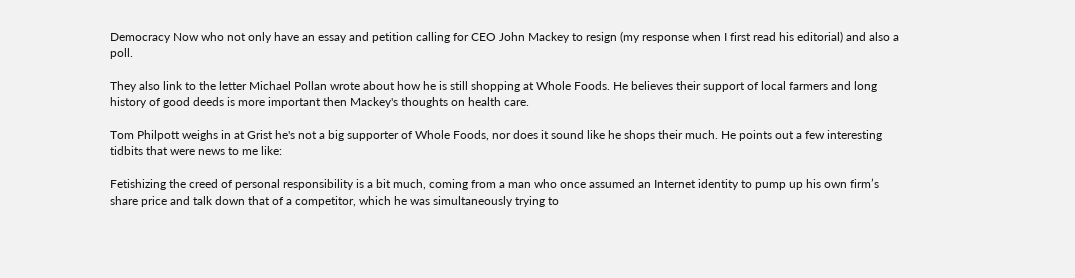Democracy Now who not only have an essay and petition calling for CEO John Mackey to resign (my response when I first read his editorial) and also a poll.

They also link to the letter Michael Pollan wrote about how he is still shopping at Whole Foods. He believes their support of local farmers and long history of good deeds is more important then Mackey's thoughts on health care.

Tom Philpott weighs in at Grist he's not a big supporter of Whole Foods, nor does it sound like he shops their much. He points out a few interesting tidbits that were news to me like:

Fetishizing the creed of personal responsibility is a bit much, coming from a man who once assumed an Internet identity to pump up his own firm’s share price and talk down that of a competitor, which he was simultaneously trying to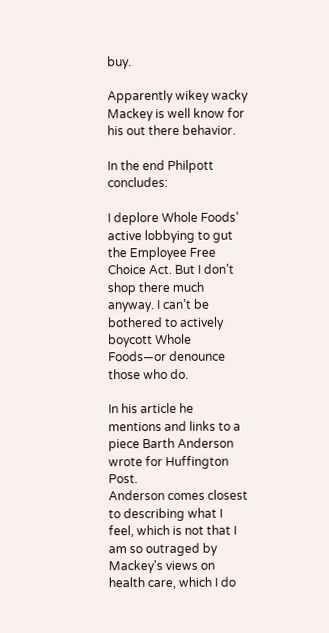buy.

Apparently wikey wacky Mackey is well know for his out there behavior.

In the end Philpott concludes:

I deplore Whole Foods’ active lobbying to gut the Employee Free Choice Act. But I don’t shop there much anyway. I can’t be bothered to actively boycott Whole Foods—or denounce those who do.

In his article he mentions and links to a piece Barth Anderson wrote for Huffington Post.
Anderson comes closest to describing what I feel, which is not that I am so outraged by Mackey's views on health care, which I do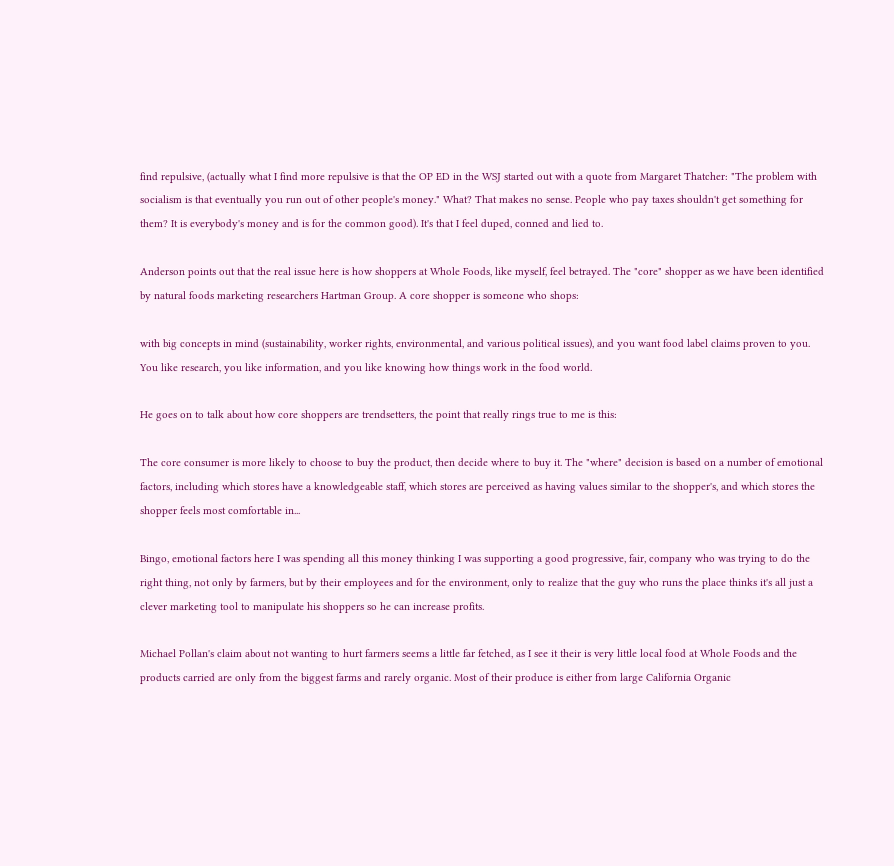find repulsive, (actually what I find more repulsive is that the OP ED in the WSJ started out with a quote from Margaret Thatcher: "The problem with socialism is that eventually you run out of other people's money." What? That makes no sense. People who pay taxes shouldn't get something for them? It is everybody's money and is for the common good). It's that I feel duped, conned and lied to.

Anderson points out that the real issue here is how shoppers at Whole Foods, like myself, feel betrayed. The "core" shopper as we have been identified by natural foods marketing researchers Hartman Group. A core shopper is someone who shops:

with big concepts in mind (sustainability, worker rights, environmental, and various political issues), and you want food label claims proven to you. You like research, you like information, and you like knowing how things work in the food world.

He goes on to talk about how core shoppers are trendsetters, the point that really rings true to me is this:

The core consumer is more likely to choose to buy the product, then decide where to buy it. The "where" decision is based on a number of emotional factors, including which stores have a knowledgeable staff, which stores are perceived as having values similar to the shopper's, and which stores the shopper feels most comfortable in...

Bingo, emotional factors here I was spending all this money thinking I was supporting a good progressive, fair, company who was trying to do the right thing, not only by farmers, but by their employees and for the environment, only to realize that the guy who runs the place thinks it's all just a clever marketing tool to manipulate his shoppers so he can increase profits.

Michael Pollan's claim about not wanting to hurt farmers seems a little far fetched, as I see it their is very little local food at Whole Foods and the products carried are only from the biggest farms and rarely organic. Most of their produce is either from large California Organic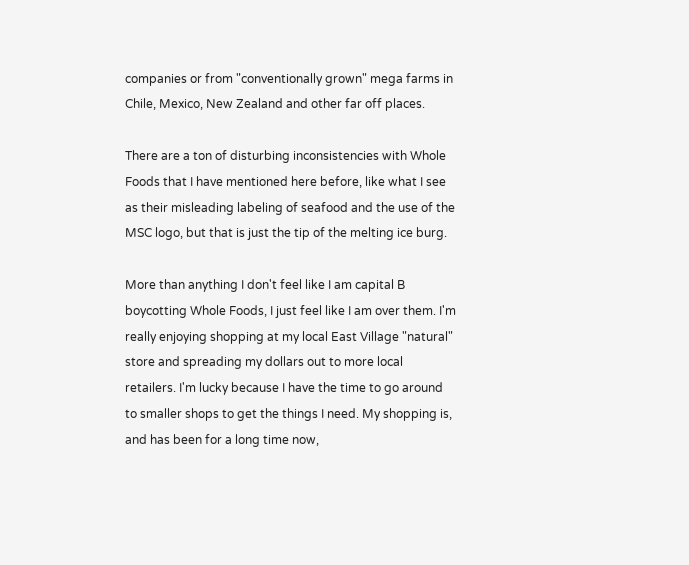companies or from "conventionally grown" mega farms in Chile, Mexico, New Zealand and other far off places.

There are a ton of disturbing inconsistencies with Whole Foods that I have mentioned here before, like what I see as their misleading labeling of seafood and the use of the MSC logo, but that is just the tip of the melting ice burg.

More than anything I don't feel like I am capital B boycotting Whole Foods, I just feel like I am over them. I'm really enjoying shopping at my local East Village "natural" store and spreading my dollars out to more local retailers. I'm lucky because I have the time to go around to smaller shops to get the things I need. My shopping is, and has been for a long time now,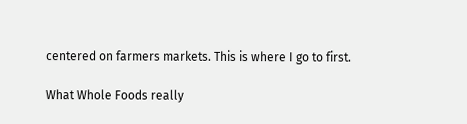centered on farmers markets. This is where I go to first.

What Whole Foods really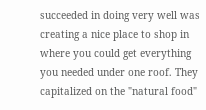succeeded in doing very well was creating a nice place to shop in where you could get everything you needed under one roof. They capitalized on the "natural food"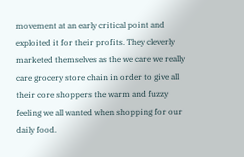movement at an early critical point and exploited it for their profits. They cleverly marketed themselves as the we care we really care grocery store chain in order to give all their core shoppers the warm and fuzzy feeling we all wanted when shopping for our daily food.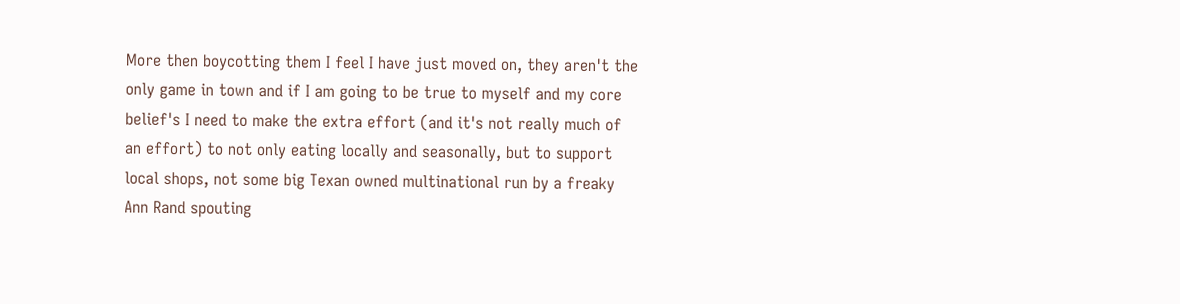More then boycotting them I feel I have just moved on, they aren't the only game in town and if I am going to be true to myself and my core belief's I need to make the extra effort (and it's not really much of an effort) to not only eating locally and seasonally, but to support local shops, not some big Texan owned multinational run by a freaky Ann Rand spouting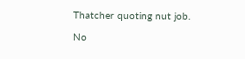Thatcher quoting nut job.

No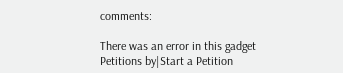comments:

There was an error in this gadget
Petitions by|Start a Petition